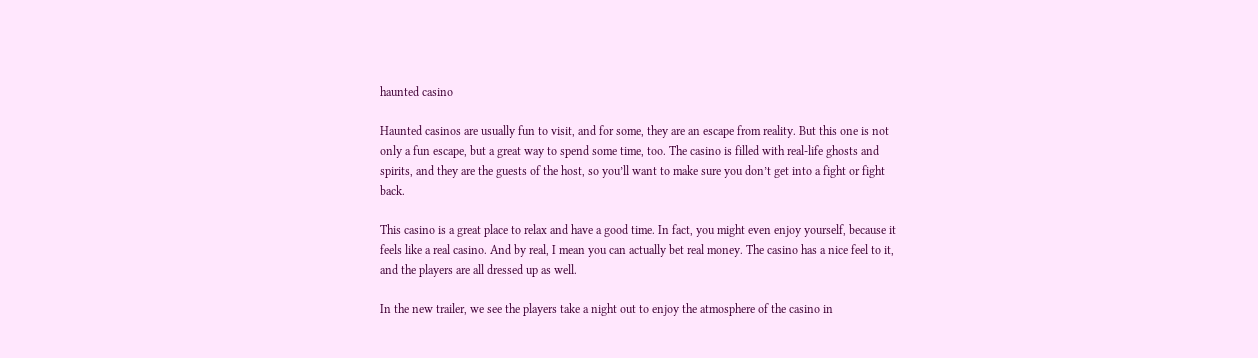haunted casino

Haunted casinos are usually fun to visit, and for some, they are an escape from reality. But this one is not only a fun escape, but a great way to spend some time, too. The casino is filled with real-life ghosts and spirits, and they are the guests of the host, so you’ll want to make sure you don’t get into a fight or fight back.

This casino is a great place to relax and have a good time. In fact, you might even enjoy yourself, because it feels like a real casino. And by real, I mean you can actually bet real money. The casino has a nice feel to it, and the players are all dressed up as well.

In the new trailer, we see the players take a night out to enjoy the atmosphere of the casino in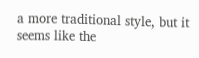a more traditional style, but it seems like the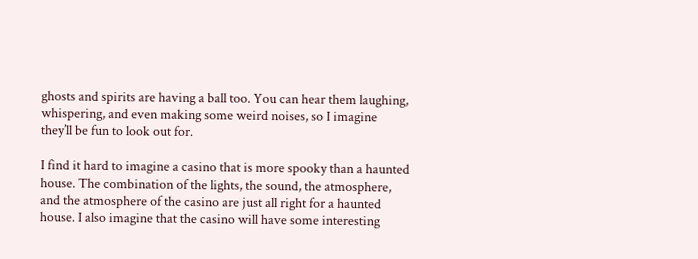ghosts and spirits are having a ball too. You can hear them laughing, whispering, and even making some weird noises, so I imagine they’ll be fun to look out for.

I find it hard to imagine a casino that is more spooky than a haunted house. The combination of the lights, the sound, the atmosphere, and the atmosphere of the casino are just all right for a haunted house. I also imagine that the casino will have some interesting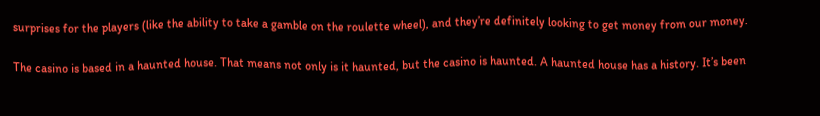surprises for the players (like the ability to take a gamble on the roulette wheel), and they’re definitely looking to get money from our money.

The casino is based in a haunted house. That means not only is it haunted, but the casino is haunted. A haunted house has a history. It’s been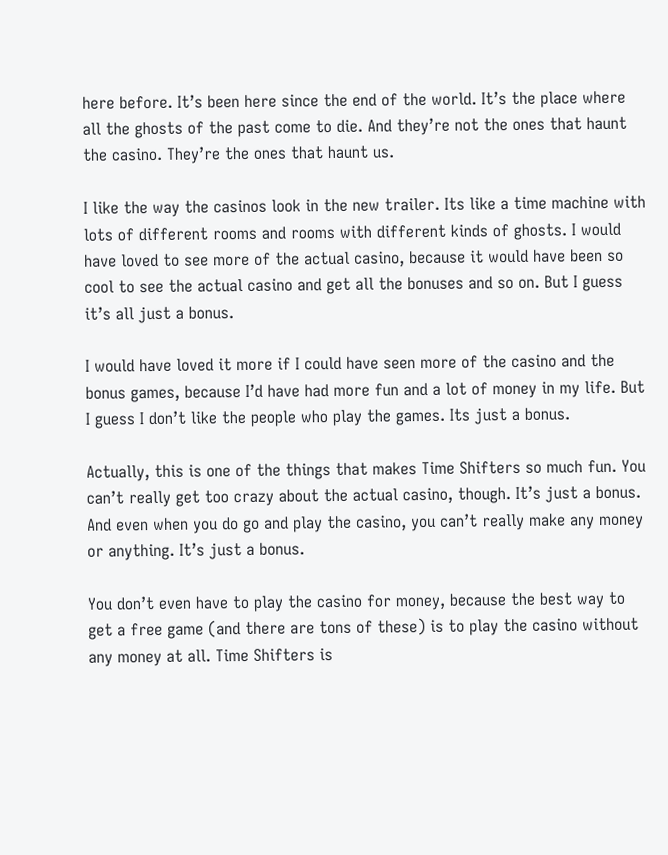here before. It’s been here since the end of the world. It’s the place where all the ghosts of the past come to die. And they’re not the ones that haunt the casino. They’re the ones that haunt us.

I like the way the casinos look in the new trailer. Its like a time machine with lots of different rooms and rooms with different kinds of ghosts. I would have loved to see more of the actual casino, because it would have been so cool to see the actual casino and get all the bonuses and so on. But I guess it’s all just a bonus.

I would have loved it more if I could have seen more of the casino and the bonus games, because I’d have had more fun and a lot of money in my life. But I guess I don’t like the people who play the games. Its just a bonus.

Actually, this is one of the things that makes Time Shifters so much fun. You can’t really get too crazy about the actual casino, though. It’s just a bonus. And even when you do go and play the casino, you can’t really make any money or anything. It’s just a bonus.

You don’t even have to play the casino for money, because the best way to get a free game (and there are tons of these) is to play the casino without any money at all. Time Shifters is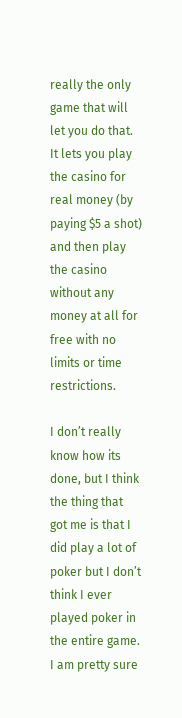really the only game that will let you do that. It lets you play the casino for real money (by paying $5 a shot) and then play the casino without any money at all for free with no limits or time restrictions.

I don’t really know how its done, but I think the thing that got me is that I did play a lot of poker but I don’t think I ever played poker in the entire game. I am pretty sure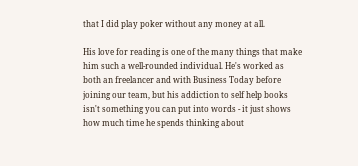that I did play poker without any money at all.

His love for reading is one of the many things that make him such a well-rounded individual. He's worked as both an freelancer and with Business Today before joining our team, but his addiction to self help books isn't something you can put into words - it just shows how much time he spends thinking about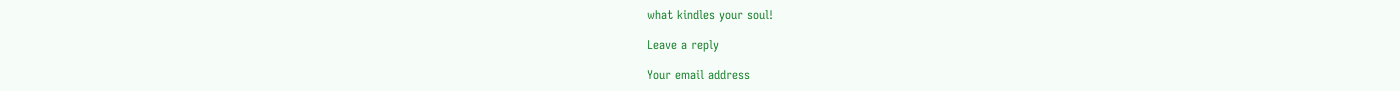what kindles your soul!

Leave a reply

Your email address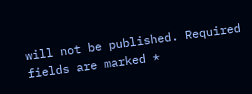will not be published. Required fields are marked *